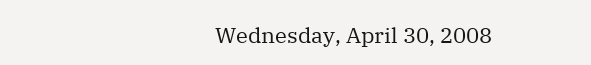Wednesday, April 30, 2008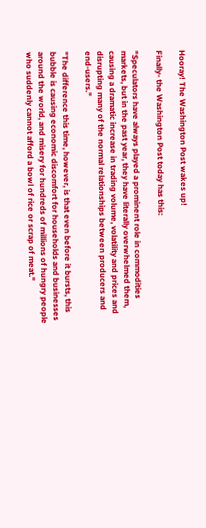Hooray! The Washington Post wakes up!

Finally- the Washington Post today has this:

"Speculators have always played a prominent role in commodities markets, but in the past year, they have literally overwhelmed them, causing a dramatic increase in trading volume, volatility and prices and disrupting many of the normal relationships between producers and end-users."

"The difference this time, however, is that even before it bursts, this bubble is causing economic discomfort for households and businesses around the world, and misery for hundreds of millions of hungry people who suddenly cannot afford a bowl of rice or scrap of meat."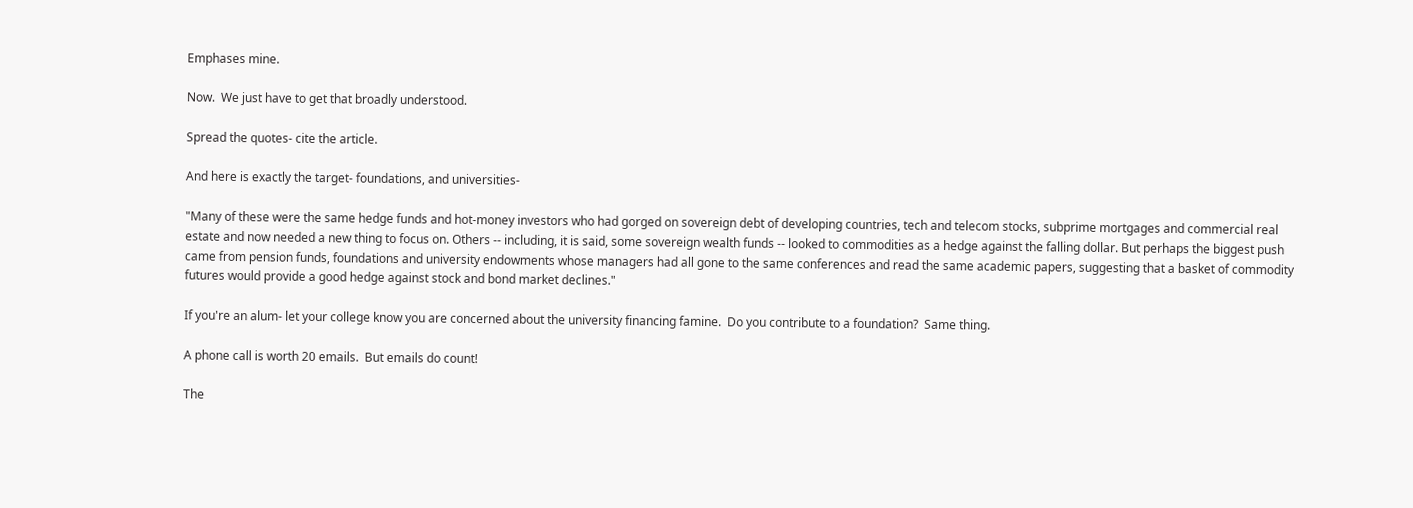Emphases mine.

Now.  We just have to get that broadly understood.

Spread the quotes- cite the article.

And here is exactly the target- foundations, and universities-

"Many of these were the same hedge funds and hot-money investors who had gorged on sovereign debt of developing countries, tech and telecom stocks, subprime mortgages and commercial real estate and now needed a new thing to focus on. Others -- including, it is said, some sovereign wealth funds -- looked to commodities as a hedge against the falling dollar. But perhaps the biggest push came from pension funds, foundations and university endowments whose managers had all gone to the same conferences and read the same academic papers, suggesting that a basket of commodity futures would provide a good hedge against stock and bond market declines."

If you're an alum- let your college know you are concerned about the university financing famine.  Do you contribute to a foundation?  Same thing.

A phone call is worth 20 emails.  But emails do count!

The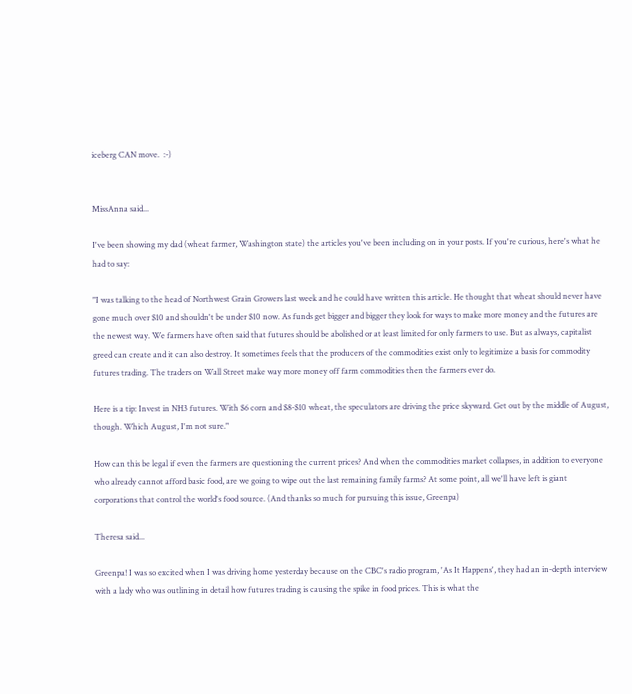iceberg CAN move.  :-)


MissAnna said...

I've been showing my dad (wheat farmer, Washington state) the articles you've been including on in your posts. If you're curious, here's what he had to say:

"I was talking to the head of Northwest Grain Growers last week and he could have written this article. He thought that wheat should never have gone much over $10 and shouldn't be under $10 now. As funds get bigger and bigger they look for ways to make more money and the futures are the newest way. We farmers have often said that futures should be abolished or at least limited for only farmers to use. But as always, capitalist greed can create and it can also destroy. It sometimes feels that the producers of the commodities exist only to legitimize a basis for commodity futures trading. The traders on Wall Street make way more money off farm commodities then the farmers ever do.

Here is a tip: Invest in NH3 futures. With $6 corn and $8-$10 wheat, the speculators are driving the price skyward. Get out by the middle of August, though. Which August, I'm not sure."

How can this be legal if even the farmers are questioning the current prices? And when the commodities market collapses, in addition to everyone who already cannot afford basic food, are we going to wipe out the last remaining family farms? At some point, all we'll have left is giant corporations that control the world's food source. (And thanks so much for pursuing this issue, Greenpa)

Theresa said...

Greenpa! I was so excited when I was driving home yesterday because on the CBC's radio program, 'As It Happens', they had an in-depth interview with a lady who was outlining in detail how futures trading is causing the spike in food prices. This is what the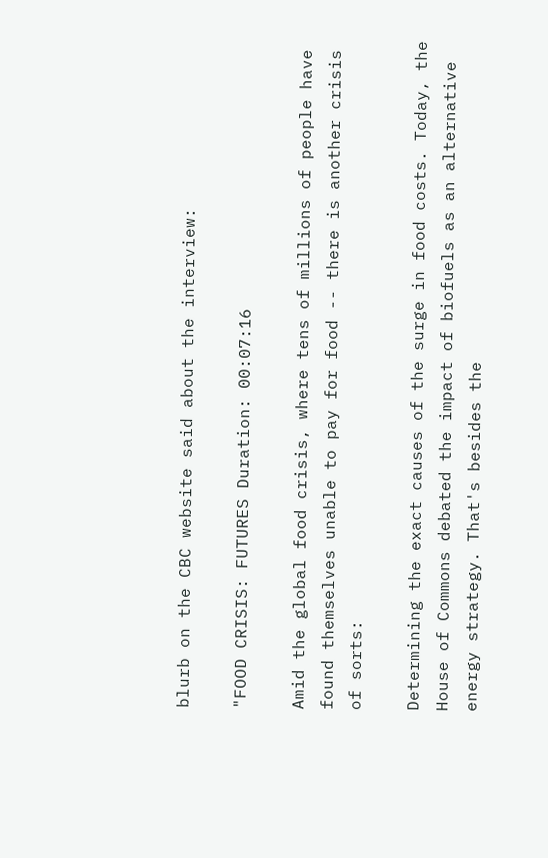blurb on the CBC website said about the interview:

"FOOD CRISIS: FUTURES Duration: 00:07:16

Amid the global food crisis, where tens of millions of people have found themselves unable to pay for food -- there is another crisis of sorts:

Determining the exact causes of the surge in food costs. Today, the House of Commons debated the impact of biofuels as an alternative energy strategy. That's besides the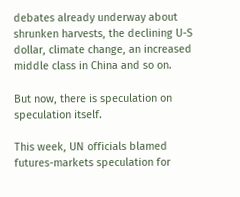debates already underway about shrunken harvests, the declining U-S dollar, climate change, an increased middle class in China and so on.

But now, there is speculation on speculation itself.

This week, UN officials blamed futures-markets speculation for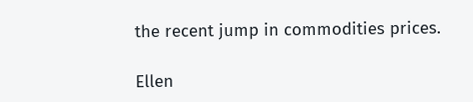the recent jump in commodities prices.

Ellen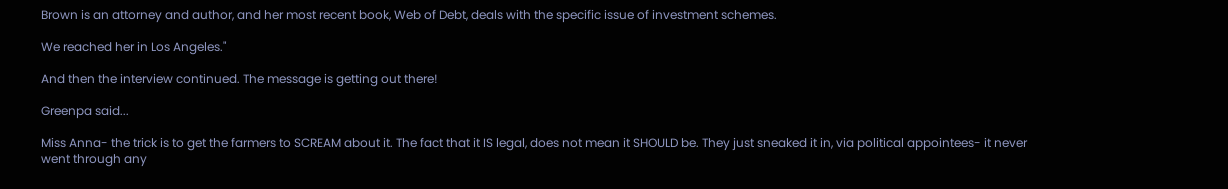Brown is an attorney and author, and her most recent book, Web of Debt, deals with the specific issue of investment schemes.

We reached her in Los Angeles."

And then the interview continued. The message is getting out there!

Greenpa said...

Miss Anna- the trick is to get the farmers to SCREAM about it. The fact that it IS legal, does not mean it SHOULD be. They just sneaked it in, via political appointees- it never went through any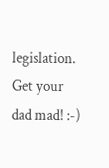legislation. Get your dad mad! :-)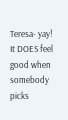Teresa- yay! It DOES feel good when somebody picks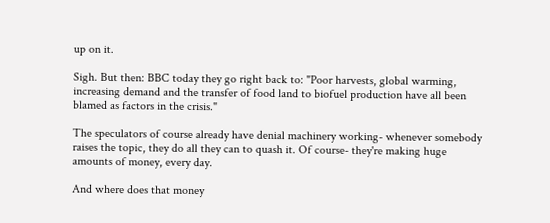up on it.

Sigh. But then: BBC today they go right back to: "Poor harvests, global warming, increasing demand and the transfer of food land to biofuel production have all been blamed as factors in the crisis."

The speculators of course already have denial machinery working- whenever somebody raises the topic, they do all they can to quash it. Of course- they're making huge amounts of money, every day.

And where does that money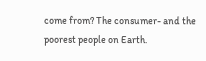come from? The consumer- and the poorest people on Earth.